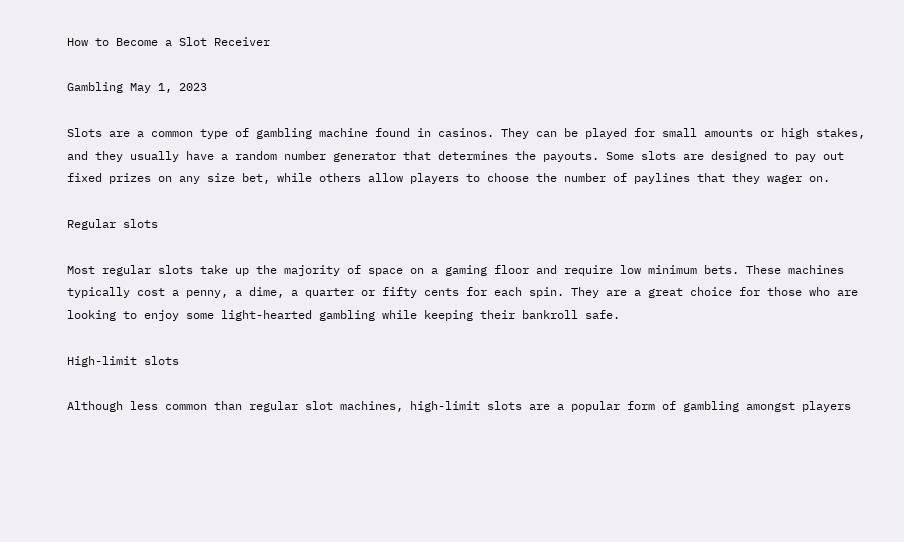How to Become a Slot Receiver

Gambling May 1, 2023

Slots are a common type of gambling machine found in casinos. They can be played for small amounts or high stakes, and they usually have a random number generator that determines the payouts. Some slots are designed to pay out fixed prizes on any size bet, while others allow players to choose the number of paylines that they wager on.

Regular slots

Most regular slots take up the majority of space on a gaming floor and require low minimum bets. These machines typically cost a penny, a dime, a quarter or fifty cents for each spin. They are a great choice for those who are looking to enjoy some light-hearted gambling while keeping their bankroll safe.

High-limit slots

Although less common than regular slot machines, high-limit slots are a popular form of gambling amongst players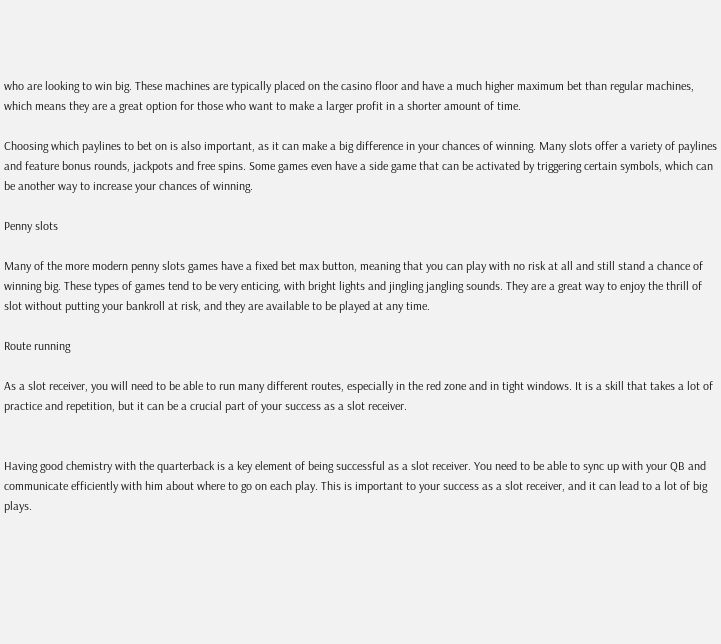who are looking to win big. These machines are typically placed on the casino floor and have a much higher maximum bet than regular machines, which means they are a great option for those who want to make a larger profit in a shorter amount of time.

Choosing which paylines to bet on is also important, as it can make a big difference in your chances of winning. Many slots offer a variety of paylines and feature bonus rounds, jackpots and free spins. Some games even have a side game that can be activated by triggering certain symbols, which can be another way to increase your chances of winning.

Penny slots

Many of the more modern penny slots games have a fixed bet max button, meaning that you can play with no risk at all and still stand a chance of winning big. These types of games tend to be very enticing, with bright lights and jingling jangling sounds. They are a great way to enjoy the thrill of slot without putting your bankroll at risk, and they are available to be played at any time.

Route running

As a slot receiver, you will need to be able to run many different routes, especially in the red zone and in tight windows. It is a skill that takes a lot of practice and repetition, but it can be a crucial part of your success as a slot receiver.


Having good chemistry with the quarterback is a key element of being successful as a slot receiver. You need to be able to sync up with your QB and communicate efficiently with him about where to go on each play. This is important to your success as a slot receiver, and it can lead to a lot of big plays.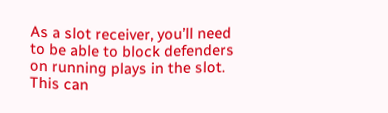As a slot receiver, you’ll need to be able to block defenders on running plays in the slot. This can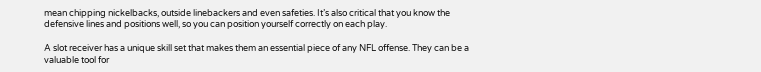mean chipping nickelbacks, outside linebackers and even safeties. It’s also critical that you know the defensive lines and positions well, so you can position yourself correctly on each play.

A slot receiver has a unique skill set that makes them an essential piece of any NFL offense. They can be a valuable tool for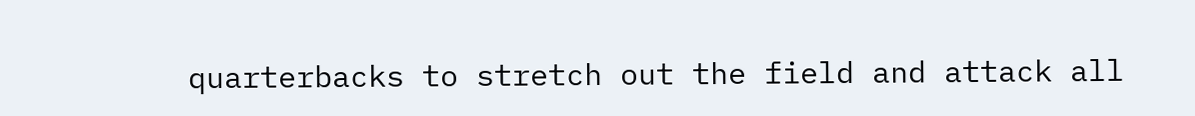quarterbacks to stretch out the field and attack all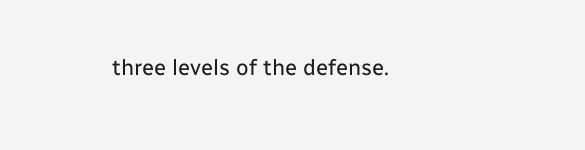three levels of the defense.